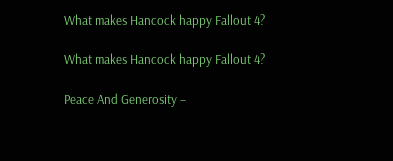What makes Hancock happy Fallout 4?

What makes Hancock happy Fallout 4?

Peace And Generosity –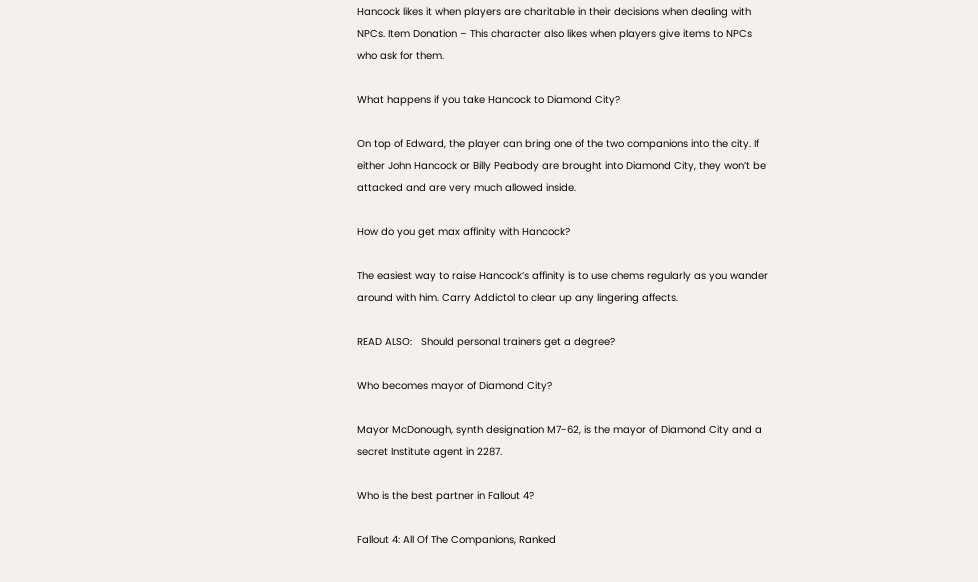Hancock likes it when players are charitable in their decisions when dealing with NPCs. Item Donation – This character also likes when players give items to NPCs who ask for them.

What happens if you take Hancock to Diamond City?

On top of Edward, the player can bring one of the two companions into the city. If either John Hancock or Billy Peabody are brought into Diamond City, they won’t be attacked and are very much allowed inside.

How do you get max affinity with Hancock?

The easiest way to raise Hancock’s affinity is to use chems regularly as you wander around with him. Carry Addictol to clear up any lingering affects.

READ ALSO:   Should personal trainers get a degree?

Who becomes mayor of Diamond City?

Mayor McDonough, synth designation M7-62, is the mayor of Diamond City and a secret Institute agent in 2287.

Who is the best partner in Fallout 4?

Fallout 4: All Of The Companions, Ranked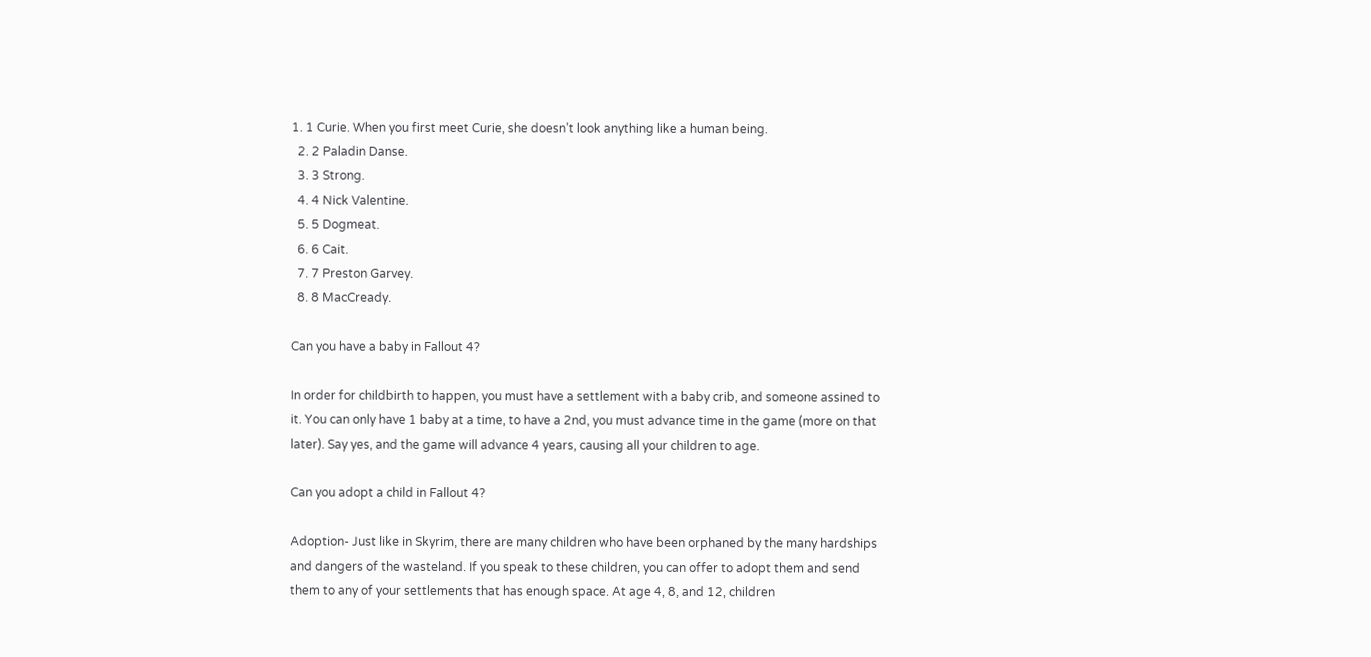1. 1 Curie. When you first meet Curie, she doesn’t look anything like a human being.
  2. 2 Paladin Danse.
  3. 3 Strong.
  4. 4 Nick Valentine.
  5. 5 Dogmeat.
  6. 6 Cait.
  7. 7 Preston Garvey.
  8. 8 MacCready.

Can you have a baby in Fallout 4?

In order for childbirth to happen, you must have a settlement with a baby crib, and someone assined to it. You can only have 1 baby at a time, to have a 2nd, you must advance time in the game (more on that later). Say yes, and the game will advance 4 years, causing all your children to age.

Can you adopt a child in Fallout 4?

Adoption- Just like in Skyrim, there are many children who have been orphaned by the many hardships and dangers of the wasteland. If you speak to these children, you can offer to adopt them and send them to any of your settlements that has enough space. At age 4, 8, and 12, children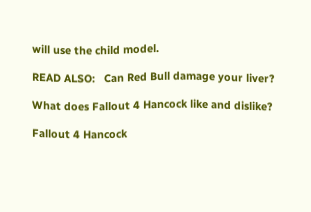will use the child model.

READ ALSO:   Can Red Bull damage your liver?

What does Fallout 4 Hancock like and dislike?

Fallout 4 Hancock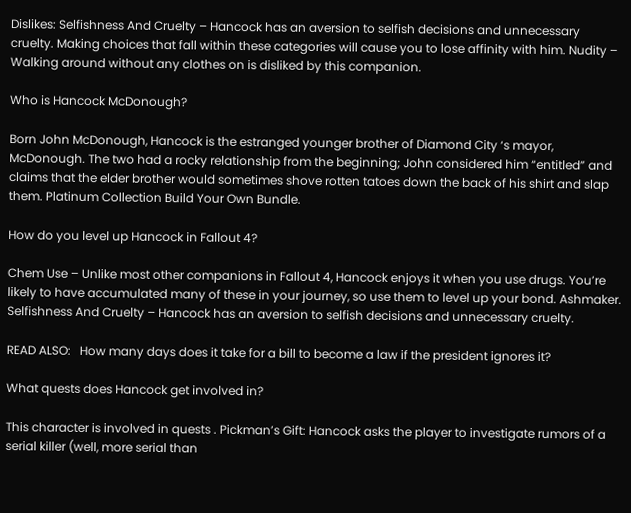Dislikes: Selfishness And Cruelty – Hancock has an aversion to selfish decisions and unnecessary cruelty. Making choices that fall within these categories will cause you to lose affinity with him. Nudity – Walking around without any clothes on is disliked by this companion.

Who is Hancock McDonough?

Born John McDonough, Hancock is the estranged younger brother of Diamond City ‘s mayor, McDonough. The two had a rocky relationship from the beginning; John considered him “entitled” and claims that the elder brother would sometimes shove rotten tatoes down the back of his shirt and slap them. Platinum Collection Build Your Own Bundle.

How do you level up Hancock in Fallout 4?

Chem Use – Unlike most other companions in Fallout 4, Hancock enjoys it when you use drugs. You’re likely to have accumulated many of these in your journey, so use them to level up your bond. Ashmaker. Selfishness And Cruelty – Hancock has an aversion to selfish decisions and unnecessary cruelty.

READ ALSO:   How many days does it take for a bill to become a law if the president ignores it?

What quests does Hancock get involved in?

This character is involved in quests . Pickman’s Gift: Hancock asks the player to investigate rumors of a serial killer (well, more serial than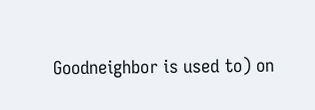Goodneighbor is used to) on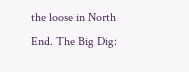the loose in North End. The Big Dig: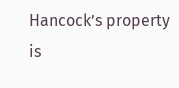Hancock’s property is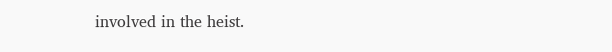involved in the heist.